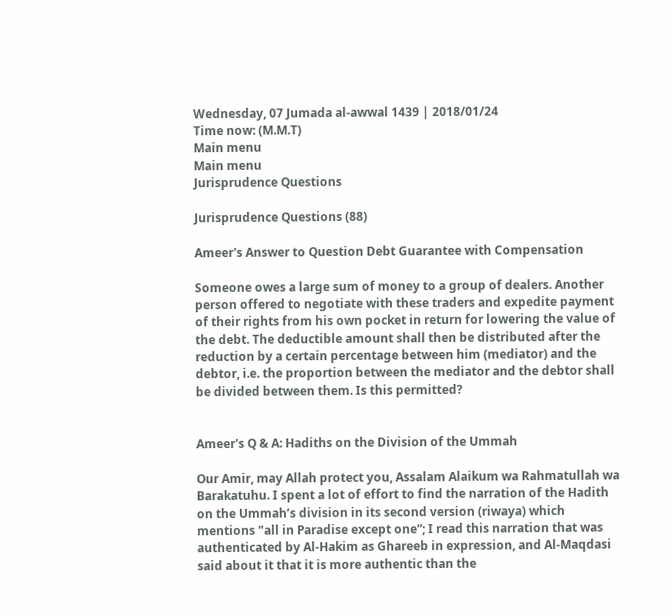Wednesday, 07 Jumada al-awwal 1439 | 2018/01/24
Time now: (M.M.T)
Main menu
Main menu
Jurisprudence Questions

Jurisprudence Questions (88)

Ameer's Answer to Question Debt Guarantee with Compensation

Someone owes a large sum of money to a group of dealers. Another person offered to negotiate with these traders and expedite payment of their rights from his own pocket in return for lowering the value of the debt. The deductible amount shall then be distributed after the reduction by a certain percentage between him (mediator) and the debtor, i.e. the proportion between the mediator and the debtor shall be divided between them. Is this permitted?


Ameer's Q & A: Hadiths on the Division of the Ummah

Our Amir, may Allah protect you, Assalam Alaikum wa Rahmatullah wa Barakatuhu. I spent a lot of effort to find the narration of the Hadith on the Ummah’s division in its second version (riwaya) which mentions "all in Paradise except one”; I read this narration that was authenticated by Al-Hakim as Ghareeb in expression, and Al-Maqdasi said about it that it is more authentic than the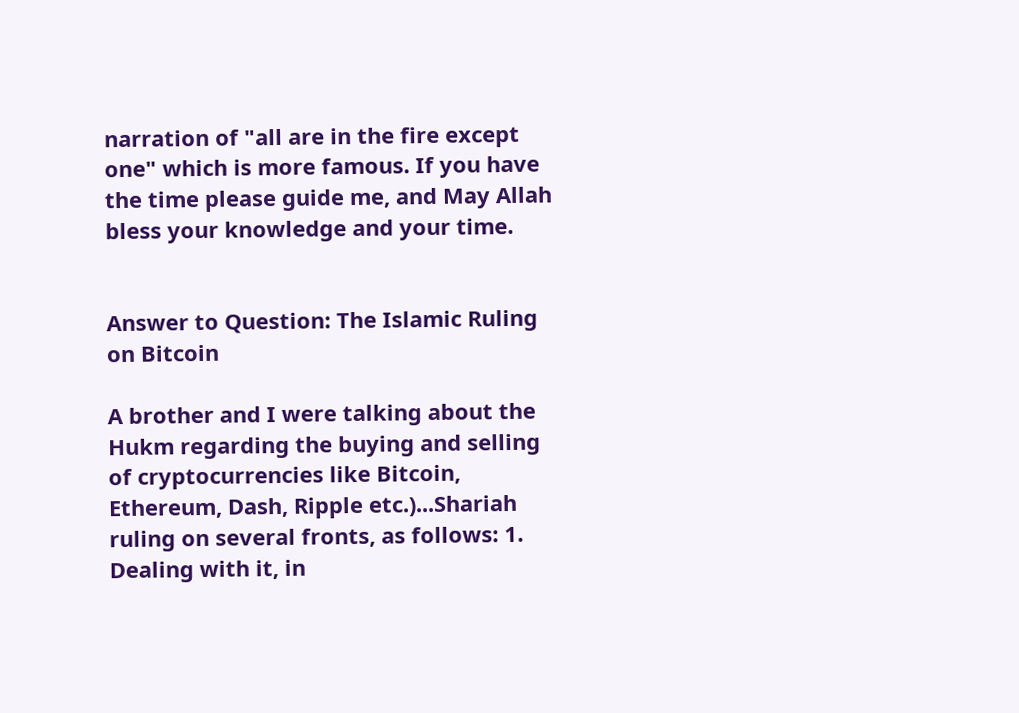narration of "all are in the fire except one" which is more famous. If you have the time please guide me, and May Allah bless your knowledge and your time.


Answer to Question: The Islamic Ruling on Bitcoin

A brother and I were talking about the Hukm regarding the buying and selling of cryptocurrencies like Bitcoin, Ethereum, Dash, Ripple etc.)...Shariah ruling on several fronts, as follows: 1. Dealing with it, in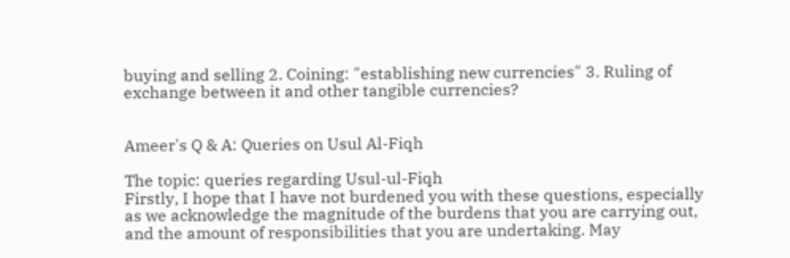buying and selling 2. Coining: "establishing new currencies" 3. Ruling of exchange between it and other tangible currencies?


Ameer's Q & A: Queries on Usul Al-Fiqh

The topic: queries regarding Usul-ul-Fiqh
Firstly, I hope that I have not burdened you with these questions, especially as we acknowledge the magnitude of the burdens that you are carrying out, and the amount of responsibilities that you are undertaking. May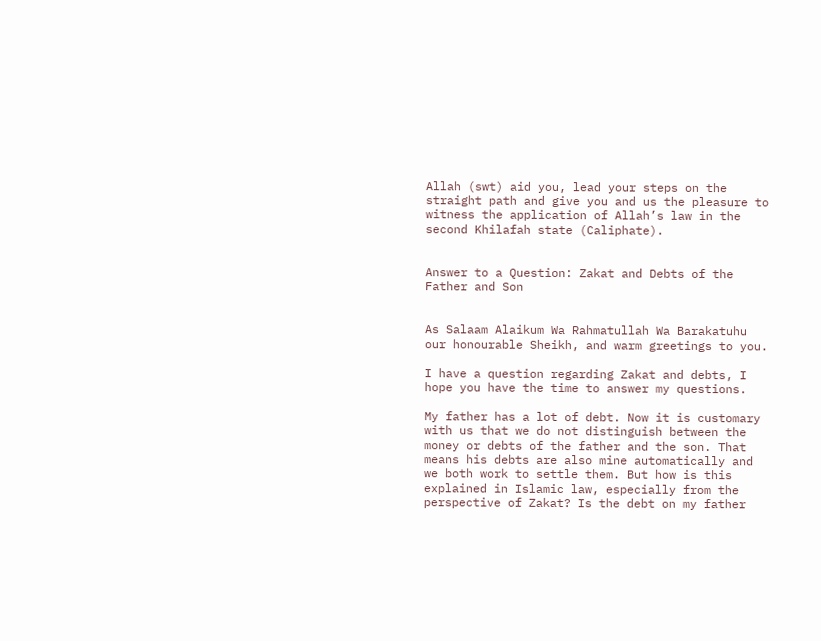Allah (swt) aid you, lead your steps on the straight path and give you and us the pleasure to witness the application of Allah’s law in the second Khilafah state (Caliphate).


Answer to a Question: Zakat and Debts of the Father and Son


As Salaam Alaikum Wa Rahmatullah Wa Barakatuhu our honourable Sheikh, and warm greetings to you.

I have a question regarding Zakat and debts, I hope you have the time to answer my questions.

My father has a lot of debt. Now it is customary with us that we do not distinguish between the money or debts of the father and the son. That means his debts are also mine automatically and we both work to settle them. But how is this explained in Islamic law, especially from the perspective of Zakat? Is the debt on my father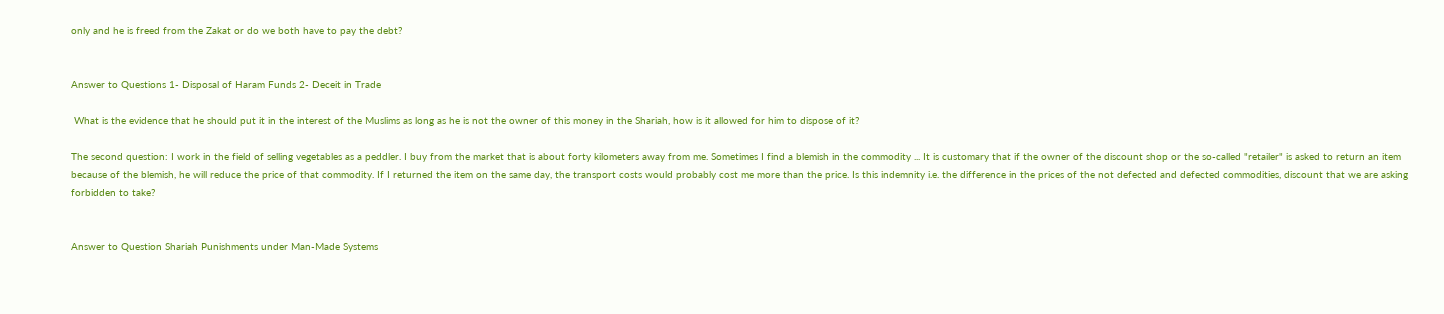only and he is freed from the Zakat or do we both have to pay the debt?


Answer to Questions 1- Disposal of Haram Funds 2- Deceit in Trade

 What is the evidence that he should put it in the interest of the Muslims as long as he is not the owner of this money in the Shariah, how is it allowed for him to dispose of it?

The second question: I work in the field of selling vegetables as a peddler. I buy from the market that is about forty kilometers away from me. Sometimes I find a blemish in the commodity ... It is customary that if the owner of the discount shop or the so-called "retailer" is asked to return an item because of the blemish, he will reduce the price of that commodity. If I returned the item on the same day, the transport costs would probably cost me more than the price. Is this indemnity i.e. the difference in the prices of the not defected and defected commodities, discount that we are asking forbidden to take?


Answer to Question Shariah Punishments under Man-Made Systems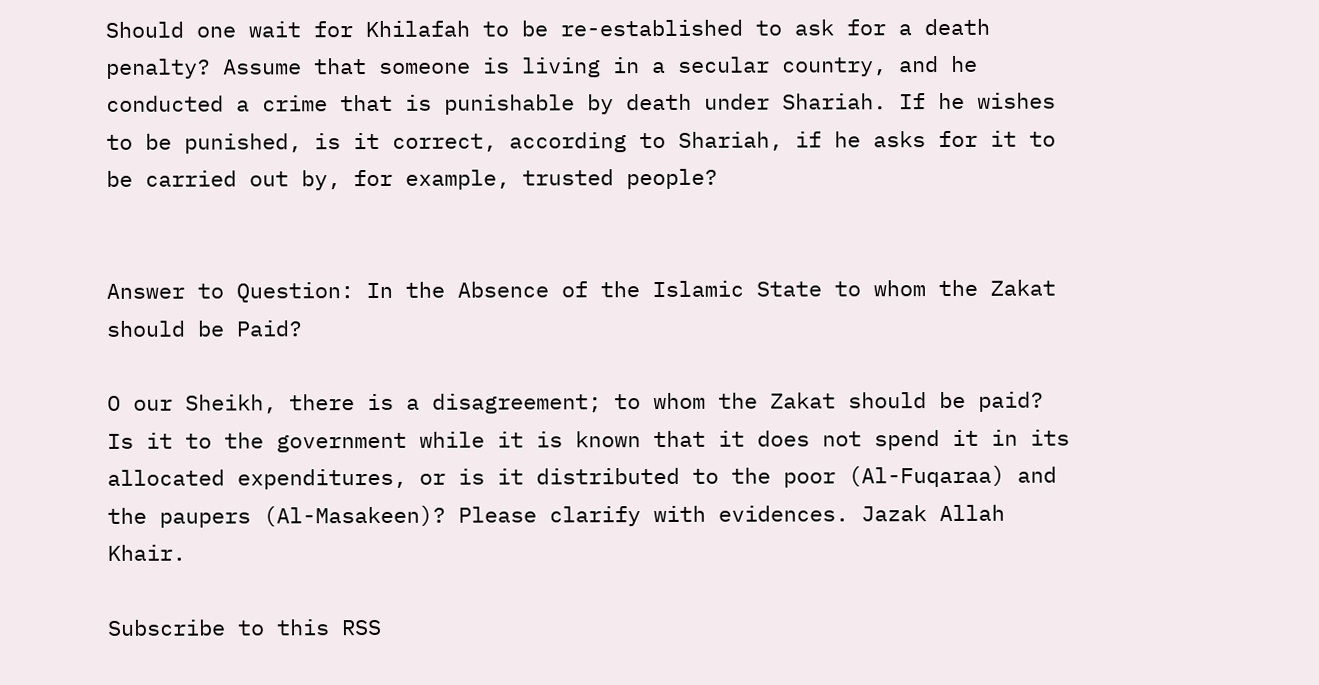Should one wait for Khilafah to be re-established to ask for a death penalty? Assume that someone is living in a secular country, and he conducted a crime that is punishable by death under Shariah. If he wishes to be punished, is it correct, according to Shariah, if he asks for it to be carried out by, for example, trusted people?


Answer to Question: In the Absence of the Islamic State to whom the Zakat should be Paid?

O our Sheikh, there is a disagreement; to whom the Zakat should be paid? Is it to the government while it is known that it does not spend it in its allocated expenditures, or is it distributed to the poor (Al-Fuqaraa) and the paupers (Al-Masakeen)? Please clarify with evidences. Jazak Allah Khair.

Subscribe to this RSS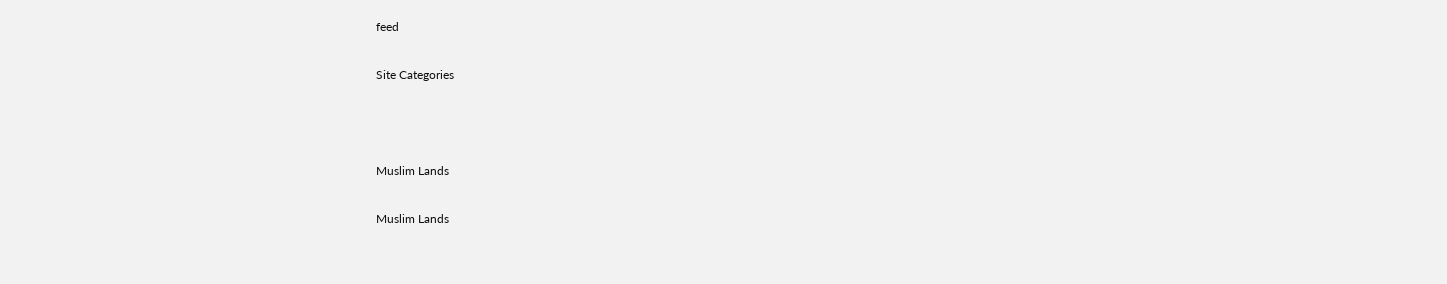feed

Site Categories



Muslim Lands

Muslim Lands